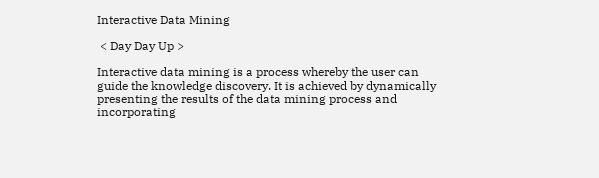Interactive Data Mining

 < Day Day Up >

Interactive data mining is a process whereby the user can guide the knowledge discovery. It is achieved by dynamically presenting the results of the data mining process and incorporating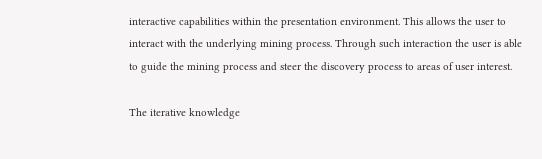interactive capabilities within the presentation environment. This allows the user to interact with the underlying mining process. Through such interaction the user is able to guide the mining process and steer the discovery process to areas of user interest.

The iterative knowledge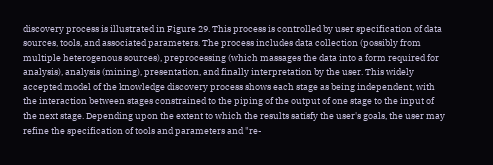discovery process is illustrated in Figure 29. This process is controlled by user specification of data sources, tools, and associated parameters. The process includes data collection (possibly from multiple heterogenous sources), preprocessing (which massages the data into a form required for analysis), analysis (mining), presentation, and finally interpretation by the user. This widely accepted model of the knowledge discovery process shows each stage as being independent, with the interaction between stages constrained to the piping of the output of one stage to the input of the next stage. Depending upon the extent to which the results satisfy the user's goals, the user may refine the specification of tools and parameters and "re-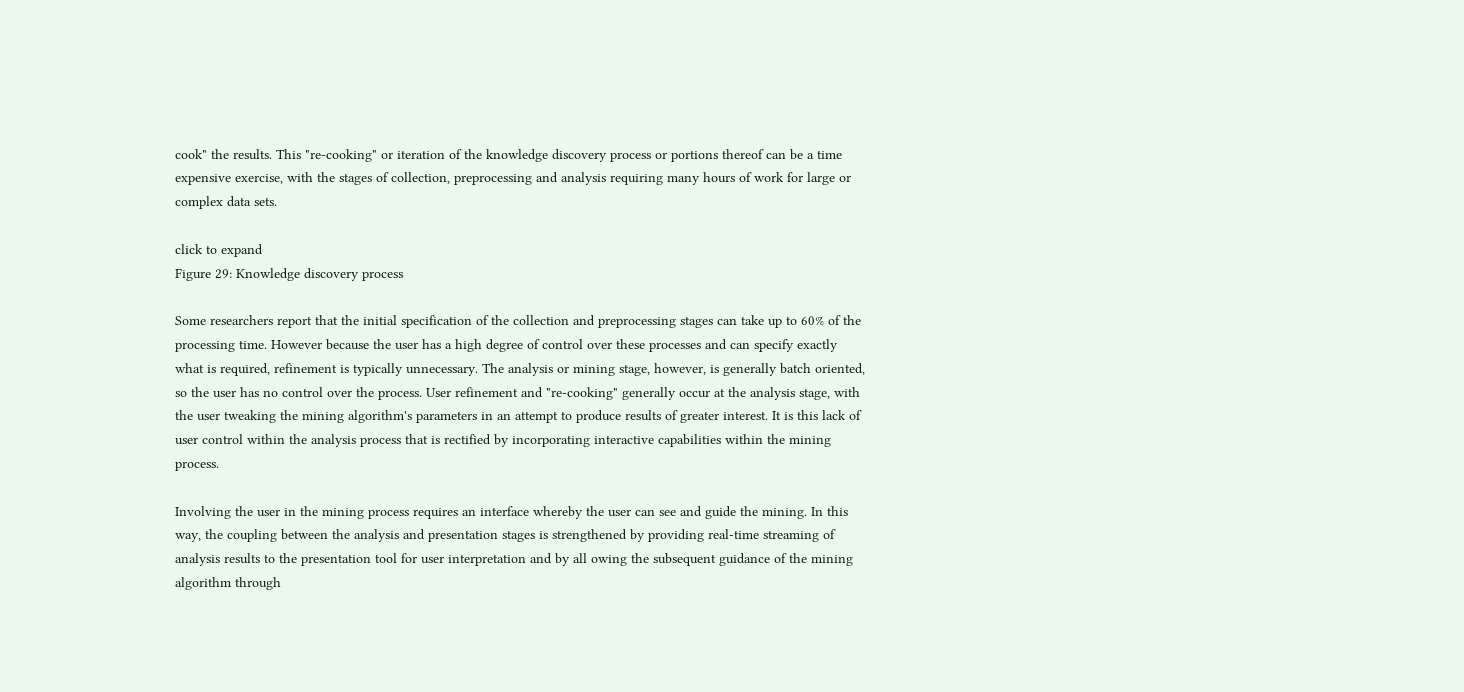cook" the results. This "re-cooking" or iteration of the knowledge discovery process or portions thereof can be a time expensive exercise, with the stages of collection, preprocessing and analysis requiring many hours of work for large or complex data sets.

click to expand
Figure 29: Knowledge discovery process

Some researchers report that the initial specification of the collection and preprocessing stages can take up to 60% of the processing time. However because the user has a high degree of control over these processes and can specify exactly what is required, refinement is typically unnecessary. The analysis or mining stage, however, is generally batch oriented, so the user has no control over the process. User refinement and "re-cooking" generally occur at the analysis stage, with the user tweaking the mining algorithm's parameters in an attempt to produce results of greater interest. It is this lack of user control within the analysis process that is rectified by incorporating interactive capabilities within the mining process.

Involving the user in the mining process requires an interface whereby the user can see and guide the mining. In this way, the coupling between the analysis and presentation stages is strengthened by providing real-time streaming of analysis results to the presentation tool for user interpretation and by all owing the subsequent guidance of the mining algorithm through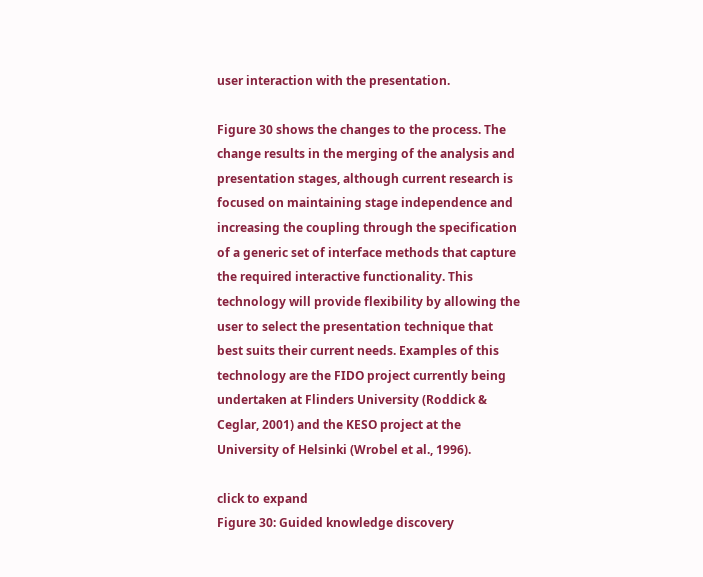user interaction with the presentation.

Figure 30 shows the changes to the process. The change results in the merging of the analysis and presentation stages, although current research is focused on maintaining stage independence and increasing the coupling through the specification of a generic set of interface methods that capture the required interactive functionality. This technology will provide flexibility by allowing the user to select the presentation technique that best suits their current needs. Examples of this technology are the FIDO project currently being undertaken at Flinders University (Roddick & Ceglar, 2001) and the KESO project at the University of Helsinki (Wrobel et al., 1996).

click to expand
Figure 30: Guided knowledge discovery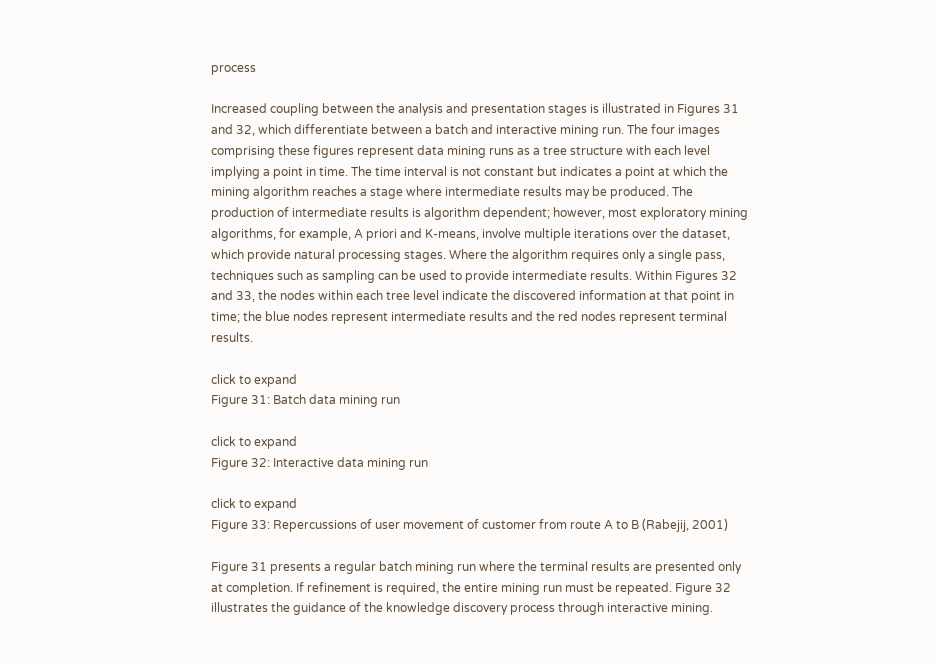process

Increased coupling between the analysis and presentation stages is illustrated in Figures 31 and 32, which differentiate between a batch and interactive mining run. The four images comprising these figures represent data mining runs as a tree structure with each level implying a point in time. The time interval is not constant but indicates a point at which the mining algorithm reaches a stage where intermediate results may be produced. The production of intermediate results is algorithm dependent; however, most exploratory mining algorithms, for example, A priori and K-means, involve multiple iterations over the dataset, which provide natural processing stages. Where the algorithm requires only a single pass, techniques such as sampling can be used to provide intermediate results. Within Figures 32 and 33, the nodes within each tree level indicate the discovered information at that point in time; the blue nodes represent intermediate results and the red nodes represent terminal results.

click to expand
Figure 31: Batch data mining run

click to expand
Figure 32: Interactive data mining run

click to expand
Figure 33: Repercussions of user movement of customer from route A to B (Rabejij, 2001)

Figure 31 presents a regular batch mining run where the terminal results are presented only at completion. If refinement is required, the entire mining run must be repeated. Figure 32 illustrates the guidance of the knowledge discovery process through interactive mining.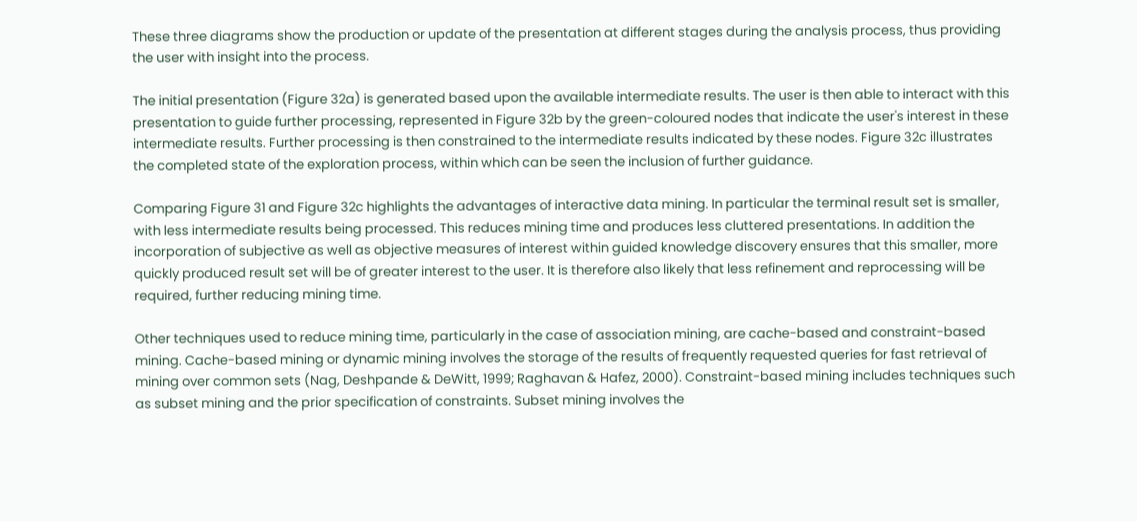These three diagrams show the production or update of the presentation at different stages during the analysis process, thus providing the user with insight into the process.

The initial presentation (Figure 32a) is generated based upon the available intermediate results. The user is then able to interact with this presentation to guide further processing, represented in Figure 32b by the green-coloured nodes that indicate the user's interest in these intermediate results. Further processing is then constrained to the intermediate results indicated by these nodes. Figure 32c illustrates the completed state of the exploration process, within which can be seen the inclusion of further guidance.

Comparing Figure 31 and Figure 32c highlights the advantages of interactive data mining. In particular the terminal result set is smaller, with less intermediate results being processed. This reduces mining time and produces less cluttered presentations. In addition the incorporation of subjective as well as objective measures of interest within guided knowledge discovery ensures that this smaller, more quickly produced result set will be of greater interest to the user. It is therefore also likely that less refinement and reprocessing will be required, further reducing mining time.

Other techniques used to reduce mining time, particularly in the case of association mining, are cache-based and constraint-based mining. Cache-based mining or dynamic mining involves the storage of the results of frequently requested queries for fast retrieval of mining over common sets (Nag, Deshpande & DeWitt, 1999; Raghavan & Hafez, 2000). Constraint-based mining includes techniques such as subset mining and the prior specification of constraints. Subset mining involves the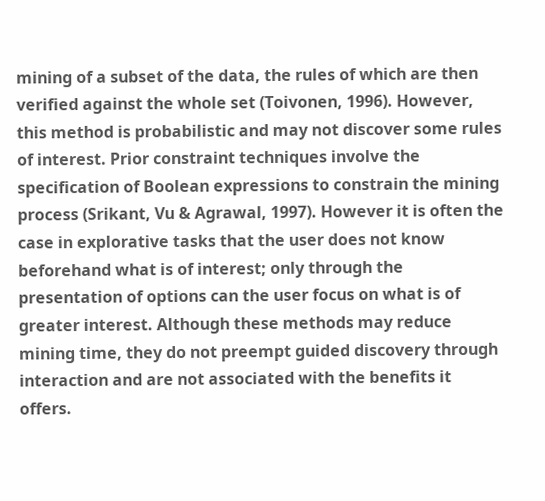mining of a subset of the data, the rules of which are then verified against the whole set (Toivonen, 1996). However, this method is probabilistic and may not discover some rules of interest. Prior constraint techniques involve the specification of Boolean expressions to constrain the mining process (Srikant, Vu & Agrawal, 1997). However it is often the case in explorative tasks that the user does not know beforehand what is of interest; only through the presentation of options can the user focus on what is of greater interest. Although these methods may reduce mining time, they do not preempt guided discovery through interaction and are not associated with the benefits it offers.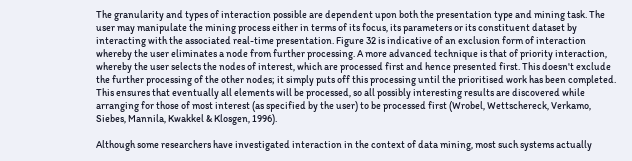The granularity and types of interaction possible are dependent upon both the presentation type and mining task. The user may manipulate the mining process either in terms of its focus, its parameters or its constituent dataset by interacting with the associated real-time presentation. Figure 32 is indicative of an exclusion form of interaction whereby the user eliminates a node from further processing. A more advanced technique is that of priority interaction, whereby the user selects the nodes of interest, which are processed first and hence presented first. This doesn't exclude the further processing of the other nodes; it simply puts off this processing until the prioritised work has been completed. This ensures that eventually all elements will be processed, so all possibly interesting results are discovered while arranging for those of most interest (as specified by the user) to be processed first (Wrobel, Wettschereck, Verkamo, Siebes, Mannila, Kwakkel & Klosgen, 1996).

Although some researchers have investigated interaction in the context of data mining, most such systems actually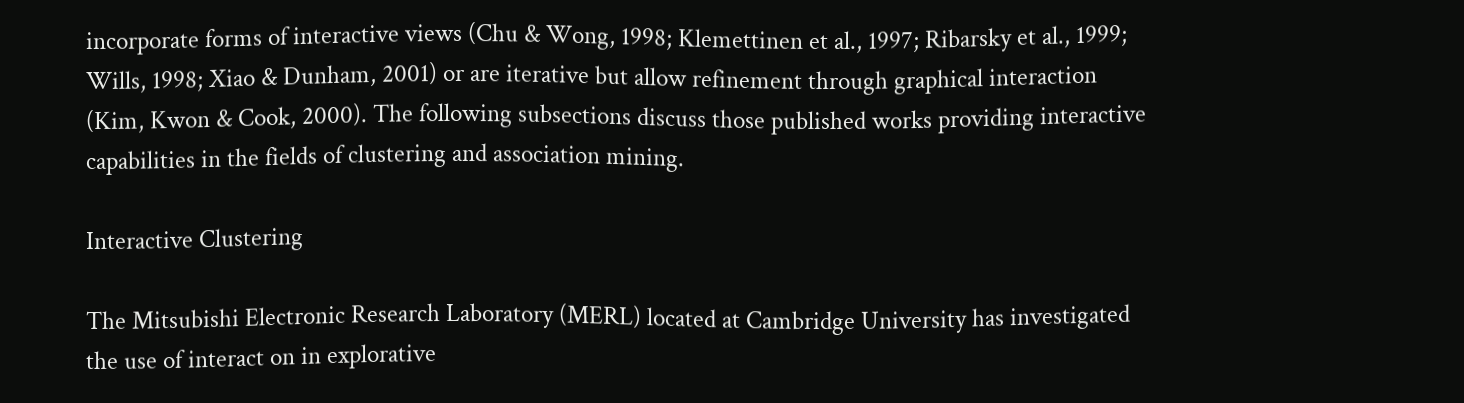incorporate forms of interactive views (Chu & Wong, 1998; Klemettinen et al., 1997; Ribarsky et al., 1999; Wills, 1998; Xiao & Dunham, 2001) or are iterative but allow refinement through graphical interaction (Kim, Kwon & Cook, 2000). The following subsections discuss those published works providing interactive capabilities in the fields of clustering and association mining.

Interactive Clustering

The Mitsubishi Electronic Research Laboratory (MERL) located at Cambridge University has investigated the use of interact on in explorative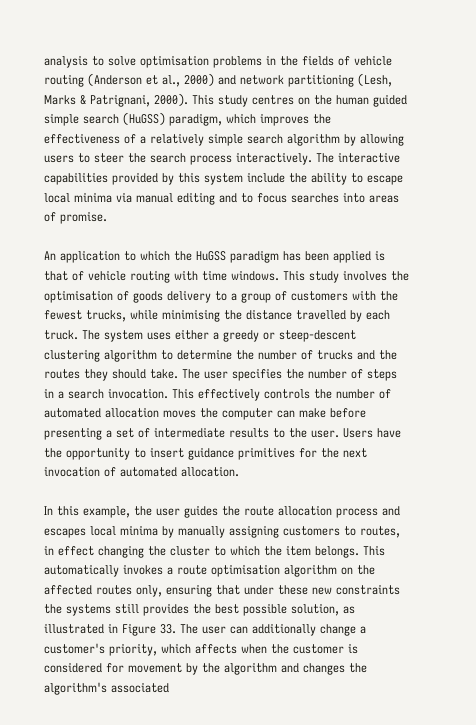analysis to solve optimisation problems in the fields of vehicle routing (Anderson et al., 2000) and network partitioning (Lesh, Marks & Patrignani, 2000). This study centres on the human guided simple search (HuGSS) paradigm, which improves the effectiveness of a relatively simple search algorithm by allowing users to steer the search process interactively. The interactive capabilities provided by this system include the ability to escape local minima via manual editing and to focus searches into areas of promise.

An application to which the HuGSS paradigm has been applied is that of vehicle routing with time windows. This study involves the optimisation of goods delivery to a group of customers with the fewest trucks, while minimising the distance travelled by each truck. The system uses either a greedy or steep-descent clustering algorithm to determine the number of trucks and the routes they should take. The user specifies the number of steps in a search invocation. This effectively controls the number of automated allocation moves the computer can make before presenting a set of intermediate results to the user. Users have the opportunity to insert guidance primitives for the next invocation of automated allocation.

In this example, the user guides the route allocation process and escapes local minima by manually assigning customers to routes, in effect changing the cluster to which the item belongs. This automatically invokes a route optimisation algorithm on the affected routes only, ensuring that under these new constraints the systems still provides the best possible solution, as illustrated in Figure 33. The user can additionally change a customer's priority, which affects when the customer is considered for movement by the algorithm and changes the algorithm's associated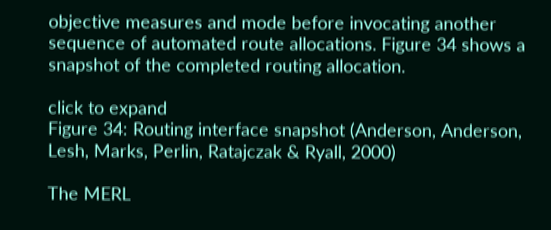objective measures and mode before invocating another sequence of automated route allocations. Figure 34 shows a snapshot of the completed routing allocation.

click to expand
Figure 34: Routing interface snapshot (Anderson, Anderson, Lesh, Marks, Perlin, Ratajczak & Ryall, 2000)

The MERL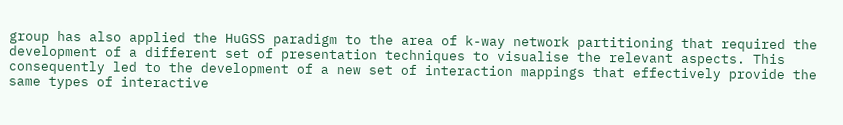group has also applied the HuGSS paradigm to the area of k-way network partitioning that required the development of a different set of presentation techniques to visualise the relevant aspects. This consequently led to the development of a new set of interaction mappings that effectively provide the same types of interactive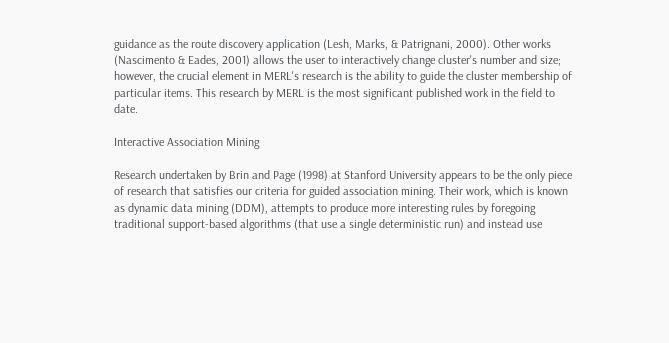guidance as the route discovery application (Lesh, Marks, & Patrignani, 2000). Other works (Nascimento & Eades, 2001) allows the user to interactively change cluster's number and size; however, the crucial element in MERL's research is the ability to guide the cluster membership of particular items. This research by MERL is the most significant published work in the field to date.

Interactive Association Mining

Research undertaken by Brin and Page (1998) at Stanford University appears to be the only piece of research that satisfies our criteria for guided association mining. Their work, which is known as dynamic data mining (DDM), attempts to produce more interesting rules by foregoing traditional support-based algorithms (that use a single deterministic run) and instead use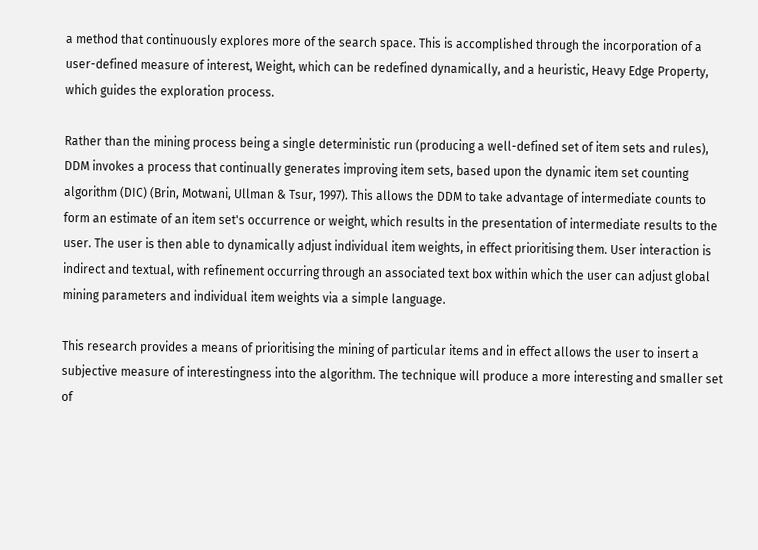a method that continuously explores more of the search space. This is accomplished through the incorporation of a user-defined measure of interest, Weight, which can be redefined dynamically, and a heuristic, Heavy Edge Property, which guides the exploration process.

Rather than the mining process being a single deterministic run (producing a well-defined set of item sets and rules), DDM invokes a process that continually generates improving item sets, based upon the dynamic item set counting algorithm (DIC) (Brin, Motwani, Ullman & Tsur, 1997). This allows the DDM to take advantage of intermediate counts to form an estimate of an item set's occurrence or weight, which results in the presentation of intermediate results to the user. The user is then able to dynamically adjust individual item weights, in effect prioritising them. User interaction is indirect and textual, with refinement occurring through an associated text box within which the user can adjust global mining parameters and individual item weights via a simple language.

This research provides a means of prioritising the mining of particular items and in effect allows the user to insert a subjective measure of interestingness into the algorithm. The technique will produce a more interesting and smaller set of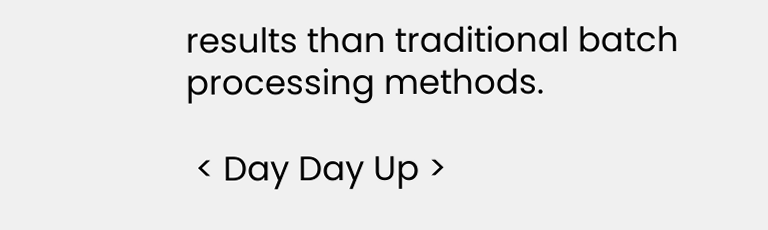results than traditional batch processing methods.

 < Day Day Up >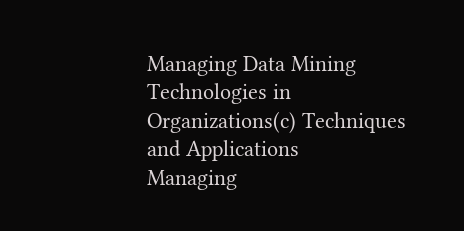Managing Data Mining Technologies in Organizations(c) Techniques and Applications
Managing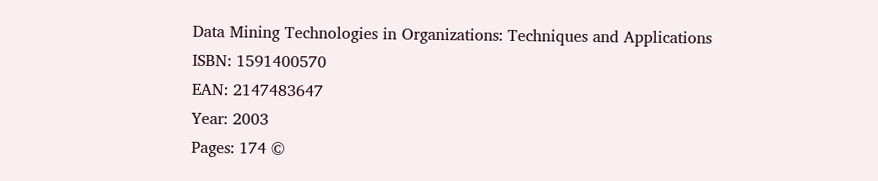Data Mining Technologies in Organizations: Techniques and Applications
ISBN: 1591400570
EAN: 2147483647
Year: 2003
Pages: 174 ©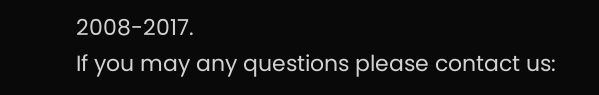2008-2017.
If you may any questions please contact us: